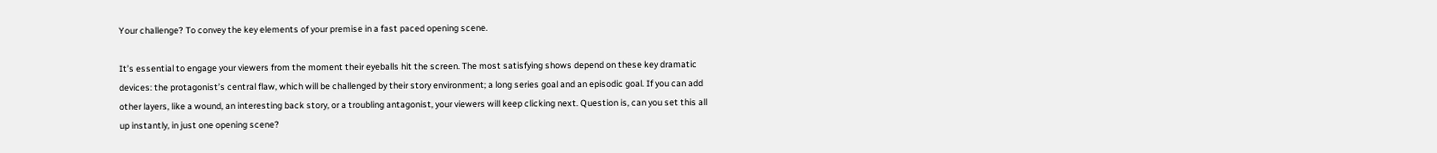Your challenge? To convey the key elements of your premise in a fast paced opening scene.

It’s essential to engage your viewers from the moment their eyeballs hit the screen. The most satisfying shows depend on these key dramatic devices: the protagonist’s central flaw, which will be challenged by their story environment; a long series goal and an episodic goal. If you can add other layers, like a wound, an interesting back story, or a troubling antagonist, your viewers will keep clicking next. Question is, can you set this all up instantly, in just one opening scene?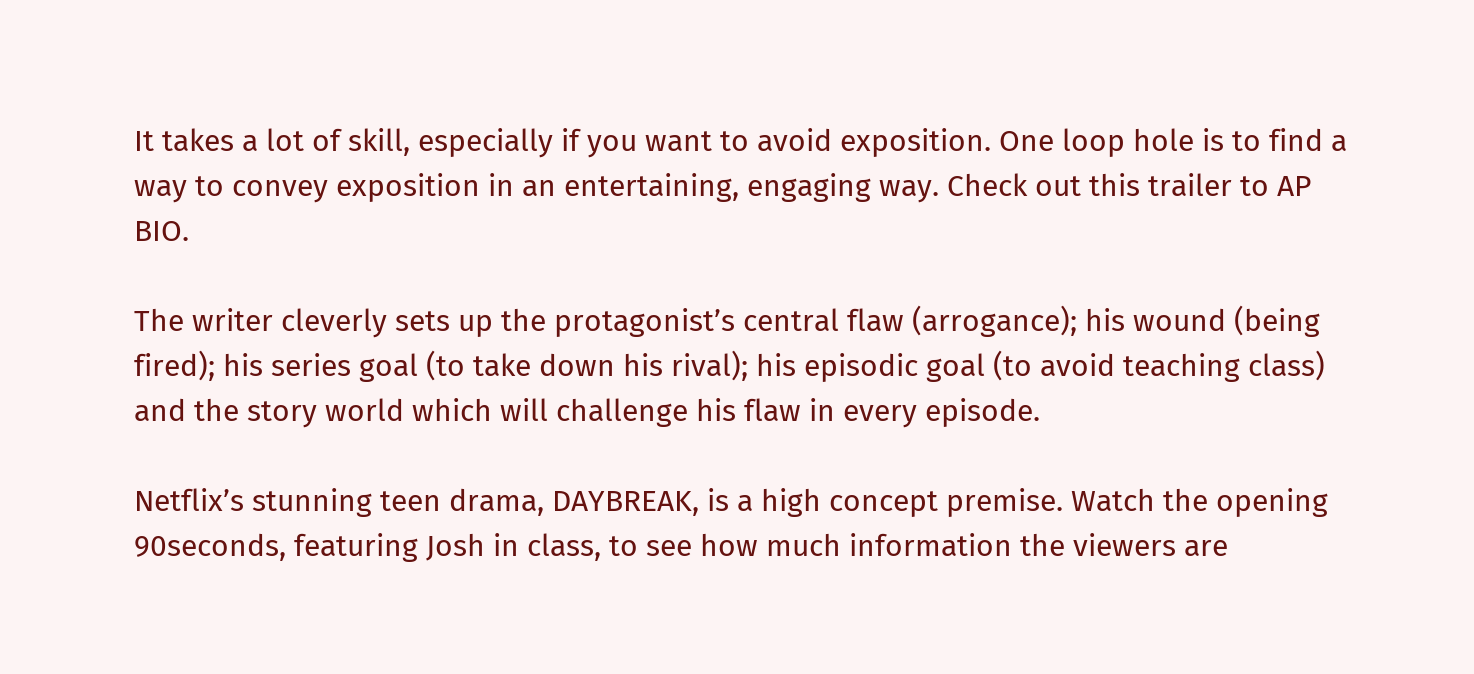It takes a lot of skill, especially if you want to avoid exposition. One loop hole is to find a way to convey exposition in an entertaining, engaging way. Check out this trailer to AP BIO.

The writer cleverly sets up the protagonist’s central flaw (arrogance); his wound (being fired); his series goal (to take down his rival); his episodic goal (to avoid teaching class) and the story world which will challenge his flaw in every episode.

Netflix’s stunning teen drama, DAYBREAK, is a high concept premise. Watch the opening 90seconds, featuring Josh in class, to see how much information the viewers are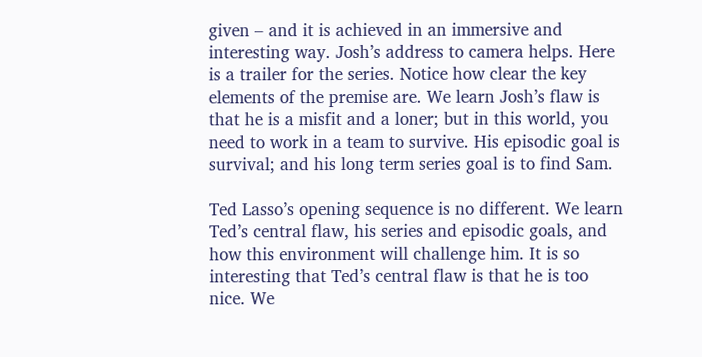given – and it is achieved in an immersive and interesting way. Josh’s address to camera helps. Here is a trailer for the series. Notice how clear the key elements of the premise are. We learn Josh’s flaw is that he is a misfit and a loner; but in this world, you need to work in a team to survive. His episodic goal is survival; and his long term series goal is to find Sam.

Ted Lasso’s opening sequence is no different. We learn Ted’s central flaw, his series and episodic goals, and how this environment will challenge him. It is so interesting that Ted’s central flaw is that he is too nice. We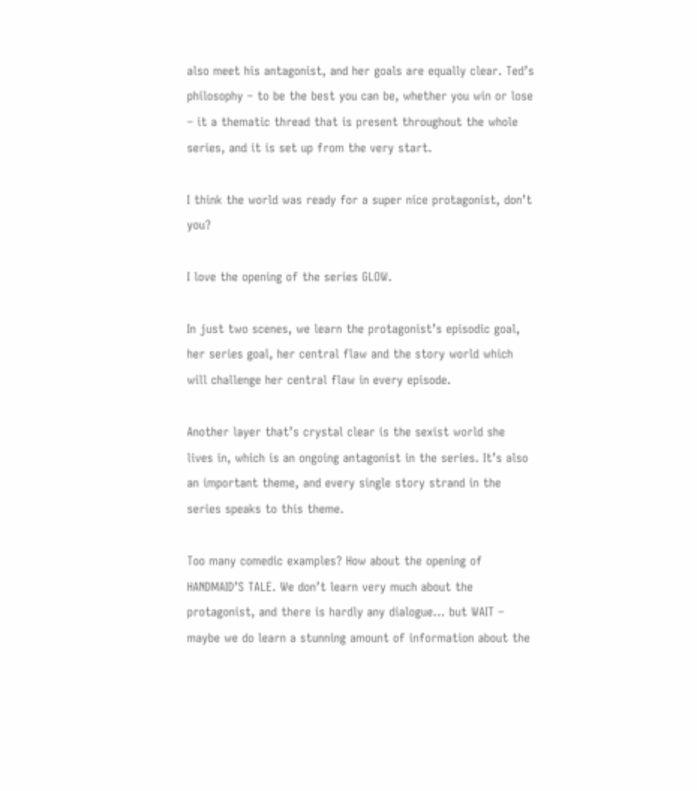also meet his antagonist, and her goals are equally clear. Ted’s philosophy – to be the best you can be, whether you win or lose – it a thematic thread that is present throughout the whole series, and it is set up from the very start.

I think the world was ready for a super nice protagonist, don’t you?

I love the opening of the series GLOW.

In just two scenes, we learn the protagonist’s episodic goal, her series goal, her central flaw and the story world which will challenge her central flaw in every episode.

Another layer that’s crystal clear is the sexist world she lives in, which is an ongoing antagonist in the series. It’s also an important theme, and every single story strand in the series speaks to this theme.

Too many comedic examples? How about the opening of HANDMAID’S TALE. We don’t learn very much about the protagonist, and there is hardly any dialogue… but WAIT – maybe we do learn a stunning amount of information about the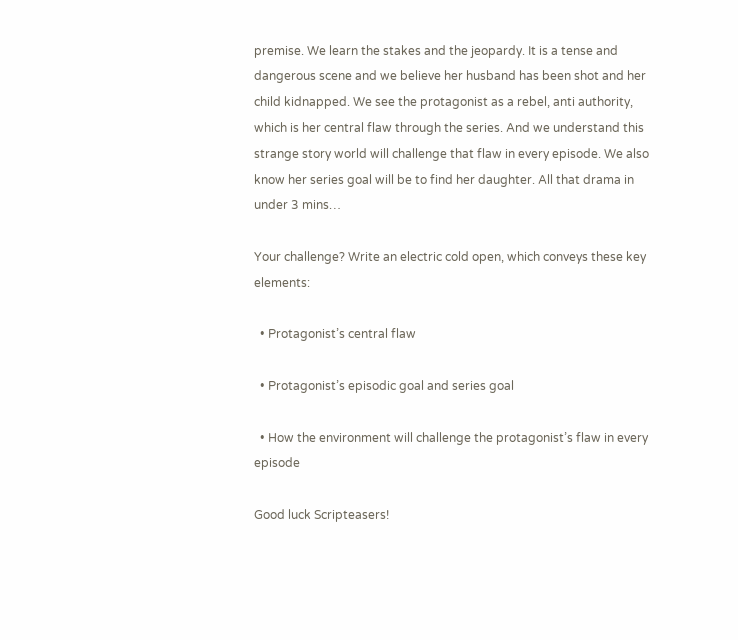premise. We learn the stakes and the jeopardy. It is a tense and dangerous scene and we believe her husband has been shot and her child kidnapped. We see the protagonist as a rebel, anti authority, which is her central flaw through the series. And we understand this strange story world will challenge that flaw in every episode. We also know her series goal will be to find her daughter. All that drama in under 3 mins…

Your challenge? Write an electric cold open, which conveys these key elements:

  • Protagonist’s central flaw

  • Protagonist’s episodic goal and series goal

  • How the environment will challenge the protagonist’s flaw in every episode

Good luck Scripteasers!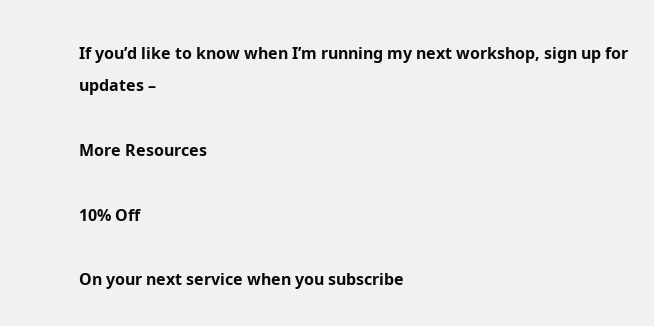If you’d like to know when I’m running my next workshop, sign up for updates –

More Resources

10% Off

On your next service when you subscribe